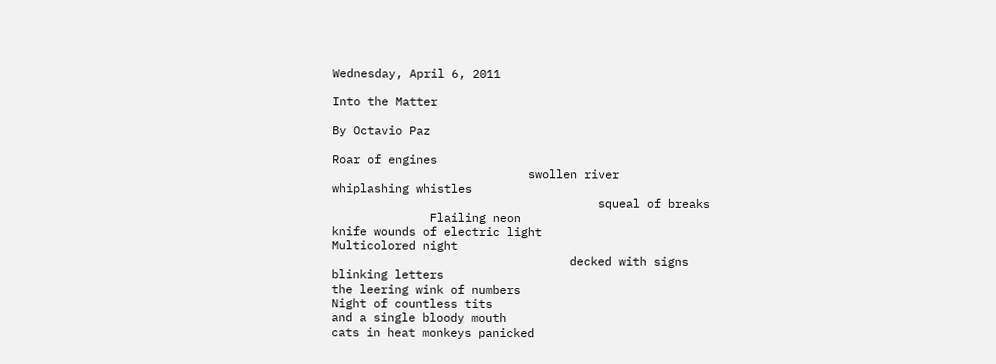Wednesday, April 6, 2011

Into the Matter

By Octavio Paz

Roar of engines
                            swollen river
whiplashing whistles
                                      squeal of breaks
              Flailing neon
knife wounds of electric light
Multicolored night
                                  decked with signs
blinking letters
the leering wink of numbers
Night of countless tits
and a single bloody mouth
cats in heat monkeys panicked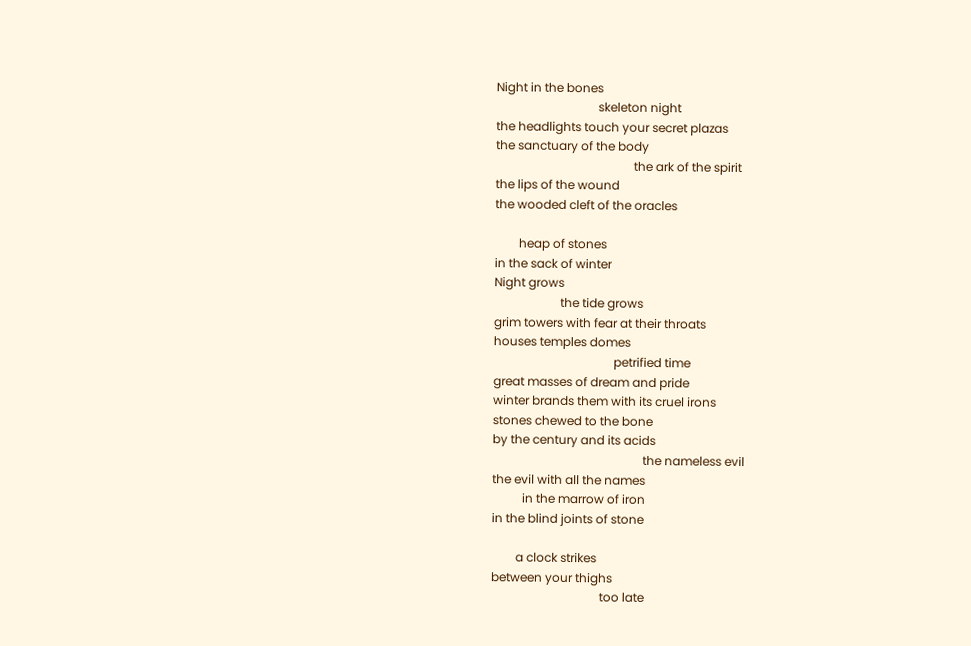Night in the bones
                                  skeleton night
the headlights touch your secret plazas
the sanctuary of the body
                                              the ark of the spirit
the lips of the wound
the wooded cleft of the oracles

        heap of stones
in the sack of winter
Night grows
                      the tide grows
grim towers with fear at their throats
houses temples domes
                                        petrified time
great masses of dream and pride
winter brands them with its cruel irons
stones chewed to the bone
by the century and its acids
                                                  the nameless evil
the evil with all the names
          in the marrow of iron
in the blind joints of stone

        a clock strikes
between your thighs
                                    too late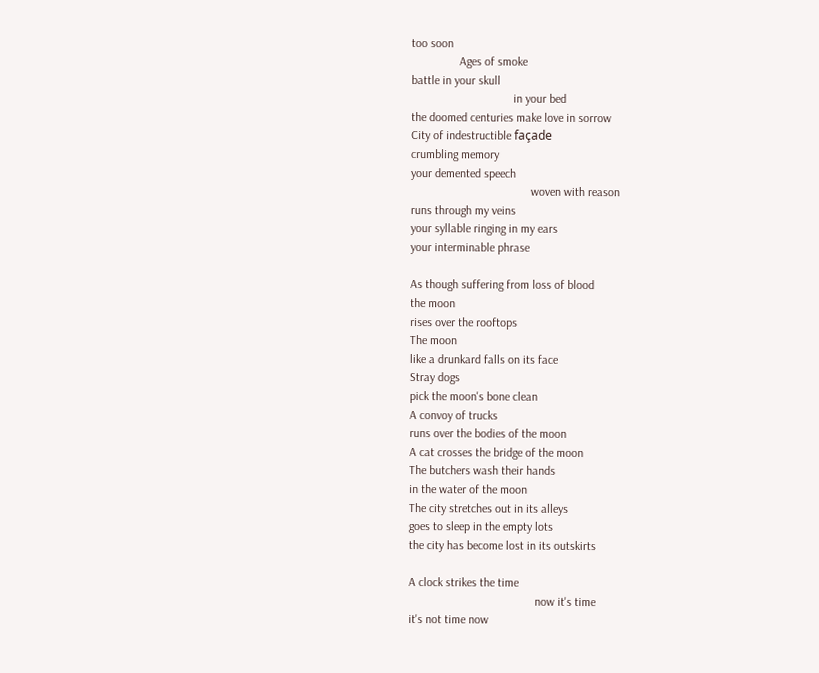too soon
                Ages of smoke
battle in your skull
                                  in your bed
the doomed centuries make love in sorrow
City of indestructible façade
crumbling memory
your demented speech
                                        woven with reason
runs through my veins
your syllable ringing in my ears
your interminable phrase

As though suffering from loss of blood
the moon
rises over the rooftops
The moon
like a drunkard falls on its face
Stray dogs
pick the moon's bone clean
A convoy of trucks
runs over the bodies of the moon
A cat crosses the bridge of the moon
The butchers wash their hands
in the water of the moon
The city stretches out in its alleys
goes to sleep in the empty lots
the city has become lost in its outskirts

A clock strikes the time
                                          now it's time
it's not time now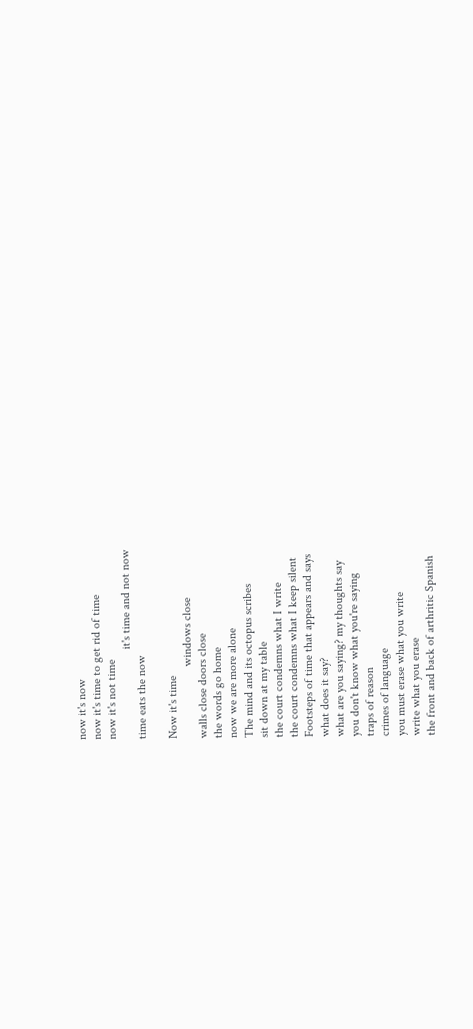now it's now
now it's time to get rid of time
now it's not time
                              it's time and not now
time eats the now

Now it's time
                        windows close
walls close doors close
the words go home
now we are more alone
The mind and its octopus scribes
sit down at my table
the court condemns what I write
the court condemns what I keep silent
Footsteps of time that appears and says
what does it say?
what are you saying? my thoughts say
you don't know what you're saying
traps of reason
crimes of language
you must erase what you write
write what you erase
the front and back of arthritic Spanish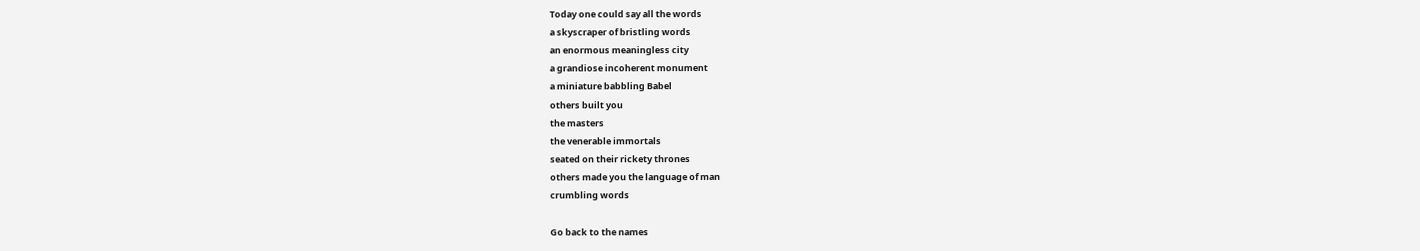Today one could say all the words
a skyscraper of bristling words
an enormous meaningless city
a grandiose incoherent monument
a miniature babbling Babel
others built you
the masters
the venerable immortals
seated on their rickety thrones
others made you the language of man
crumbling words

Go back to the names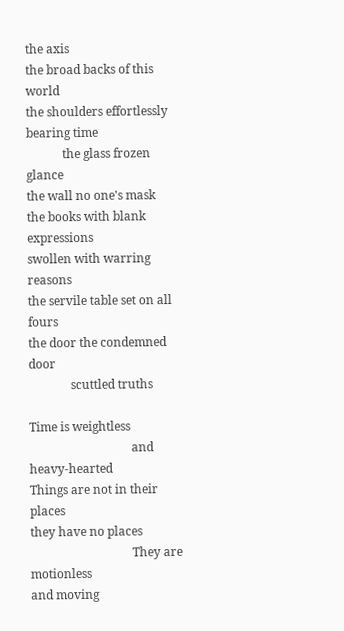the axis
the broad backs of this world
the shoulders effortlessly bearing time
            the glass frozen glance
the wall no one's mask
the books with blank expressions
swollen with warring reasons
the servile table set on all fours
the door the condemned door
              scuttled truths

Time is weightless
                                  and heavy-hearted
Things are not in their places
they have no places
                                  They are motionless
and moving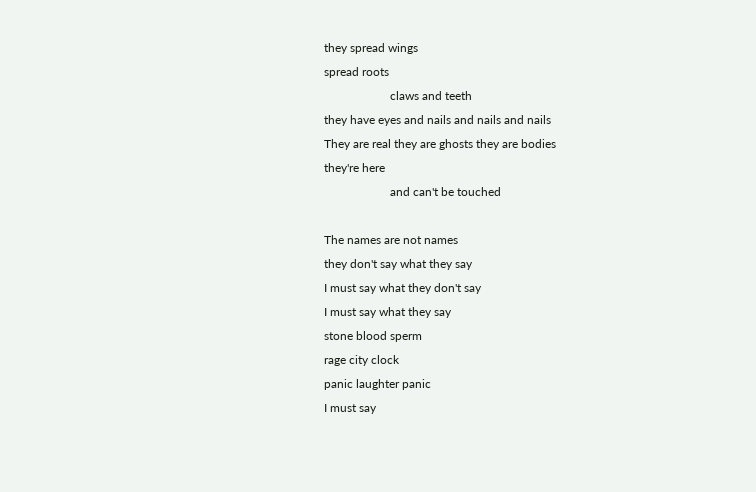they spread wings
spread roots
                      claws and teeth
they have eyes and nails and nails and nails
They are real they are ghosts they are bodies
they're here
                      and can't be touched

The names are not names
they don't say what they say
I must say what they don't say
I must say what they say
stone blood sperm
rage city clock
panic laughter panic
I must say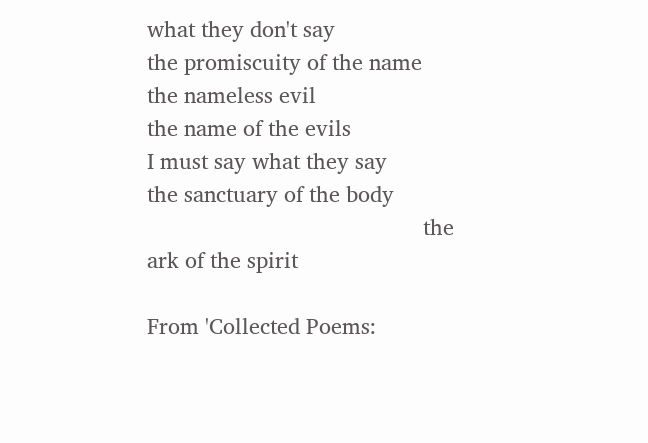what they don't say
the promiscuity of the name
the nameless evil
the name of the evils
I must say what they say
the sanctuary of the body
                                              the ark of the spirit

From 'Collected Poems: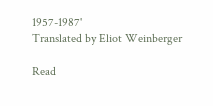1957-1987'
Translated by Eliot Weinberger

Read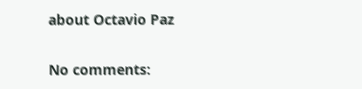about Octavio Paz

No comments: